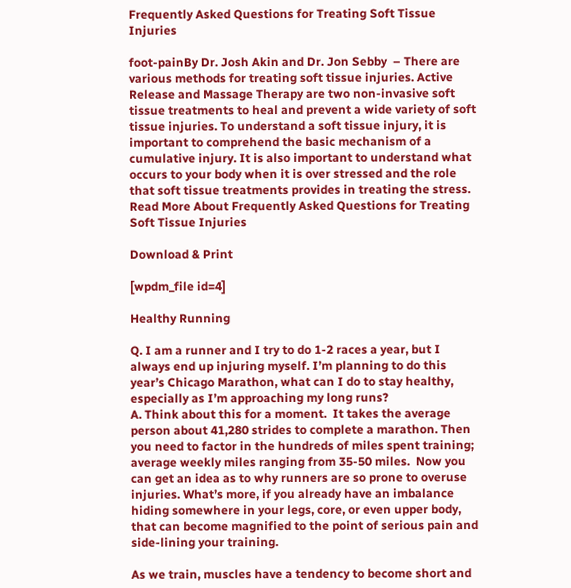Frequently Asked Questions for Treating Soft Tissue Injuries

foot-painBy Dr. Josh Akin and Dr. Jon Sebby  – There are various methods for treating soft tissue injuries. Active Release and Massage Therapy are two non-invasive soft tissue treatments to heal and prevent a wide variety of soft tissue injuries. To understand a soft tissue injury, it is important to comprehend the basic mechanism of a cumulative injury. It is also important to understand what occurs to your body when it is over stressed and the role that soft tissue treatments provides in treating the stress. Read More About Frequently Asked Questions for Treating Soft Tissue Injuries

Download & Print

[wpdm_file id=4]

Healthy Running

Q. I am a runner and I try to do 1-2 races a year, but I always end up injuring myself. I’m planning to do this year’s Chicago Marathon, what can I do to stay healthy, especially as I’m approaching my long runs?
A. Think about this for a moment.  It takes the average person about 41,280 strides to complete a marathon. Then you need to factor in the hundreds of miles spent training; average weekly miles ranging from 35-50 miles.  Now you can get an idea as to why runners are so prone to overuse injuries. What’s more, if you already have an imbalance hiding somewhere in your legs, core, or even upper body, that can become magnified to the point of serious pain and side-lining your training.

As we train, muscles have a tendency to become short and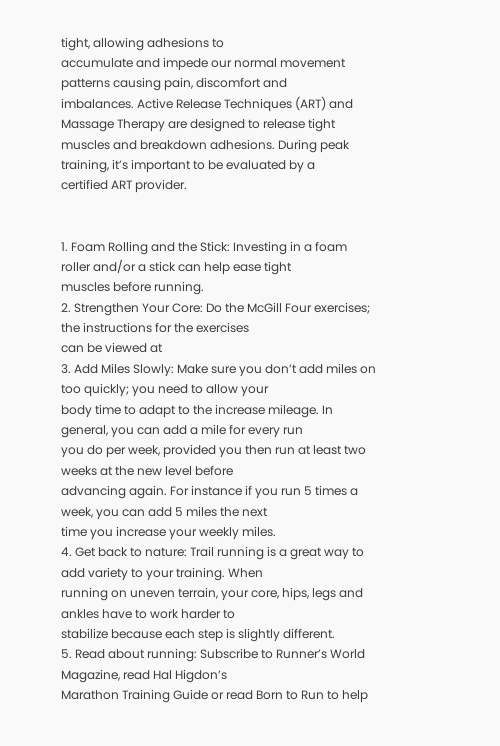tight, allowing adhesions to
accumulate and impede our normal movement patterns causing pain, discomfort and
imbalances. Active Release Techniques (ART) and Massage Therapy are designed to release tight
muscles and breakdown adhesions. During peak training, it’s important to be evaluated by a
certified ART provider.


1. Foam Rolling and the Stick: Investing in a foam roller and/or a stick can help ease tight
muscles before running.
2. Strengthen Your Core: Do the McGill Four exercises; the instructions for the exercises
can be viewed at
3. Add Miles Slowly: Make sure you don’t add miles on too quickly; you need to allow your
body time to adapt to the increase mileage. In general, you can add a mile for every run
you do per week, provided you then run at least two weeks at the new level before
advancing again. For instance if you run 5 times a week, you can add 5 miles the next
time you increase your weekly miles.
4. Get back to nature: Trail running is a great way to add variety to your training. When
running on uneven terrain, your core, hips, legs and ankles have to work harder to
stabilize because each step is slightly different.
5. Read about running: Subscribe to Runner’s World Magazine, read Hal Higdon’s
Marathon Training Guide or read Born to Run to help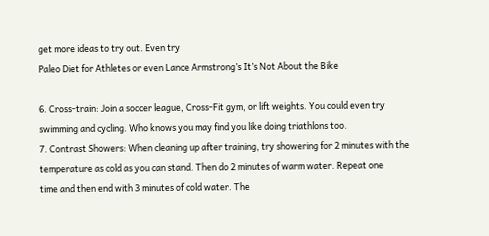get more ideas to try out. Even try
Paleo Diet for Athletes or even Lance Armstrong’s It’s Not About the Bike

6. Cross-train: Join a soccer league, Cross-Fit gym, or lift weights. You could even try
swimming and cycling. Who knows you may find you like doing triathlons too.
7. Contrast Showers: When cleaning up after training, try showering for 2 minutes with the
temperature as cold as you can stand. Then do 2 minutes of warm water. Repeat one
time and then end with 3 minutes of cold water. The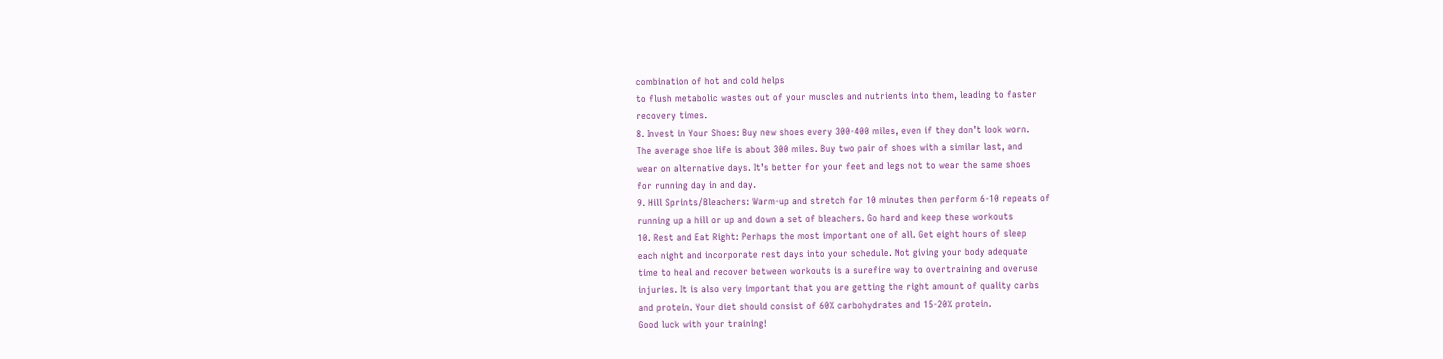combination of hot and cold helps
to flush metabolic wastes out of your muscles and nutrients into them, leading to faster
recovery times.
8. Invest in Your Shoes: Buy new shoes every 300-400 miles, even if they don’t look worn.
The average shoe life is about 300 miles. Buy two pair of shoes with a similar last, and
wear on alternative days. It’s better for your feet and legs not to wear the same shoes
for running day in and day.
9. Hill Sprints/Bleachers: Warm-up and stretch for 10 minutes then perform 6-10 repeats of
running up a hill or up and down a set of bleachers. Go hard and keep these workouts
10. Rest and Eat Right: Perhaps the most important one of all. Get eight hours of sleep
each night and incorporate rest days into your schedule. Not giving your body adequate
time to heal and recover between workouts is a surefire way to overtraining and overuse
injuries. It is also very important that you are getting the right amount of quality carbs
and protein. Your diet should consist of 60% carbohydrates and 15-20% protein.
Good luck with your training!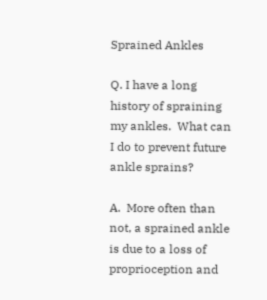Sprained Ankles

Q. I have a long history of spraining my ankles.  What can I do to prevent future ankle sprains?

A.  More often than not, a sprained ankle is due to a loss of proprioception and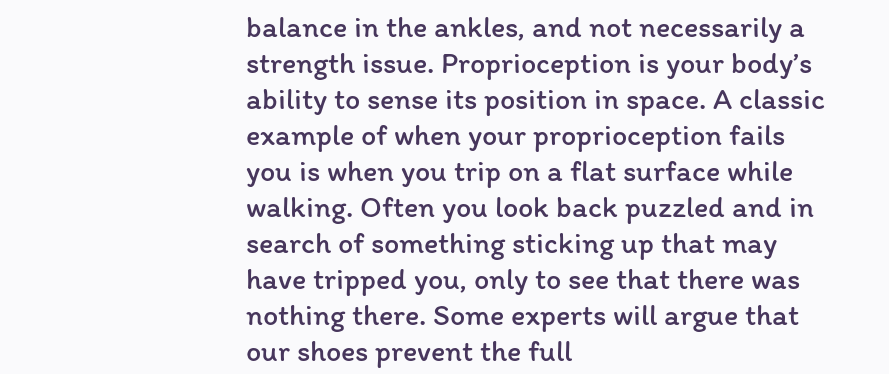balance in the ankles, and not necessarily a strength issue. Proprioception is your body’s ability to sense its position in space. A classic example of when your proprioception fails you is when you trip on a flat surface while walking. Often you look back puzzled and in search of something sticking up that may have tripped you, only to see that there was nothing there. Some experts will argue that our shoes prevent the full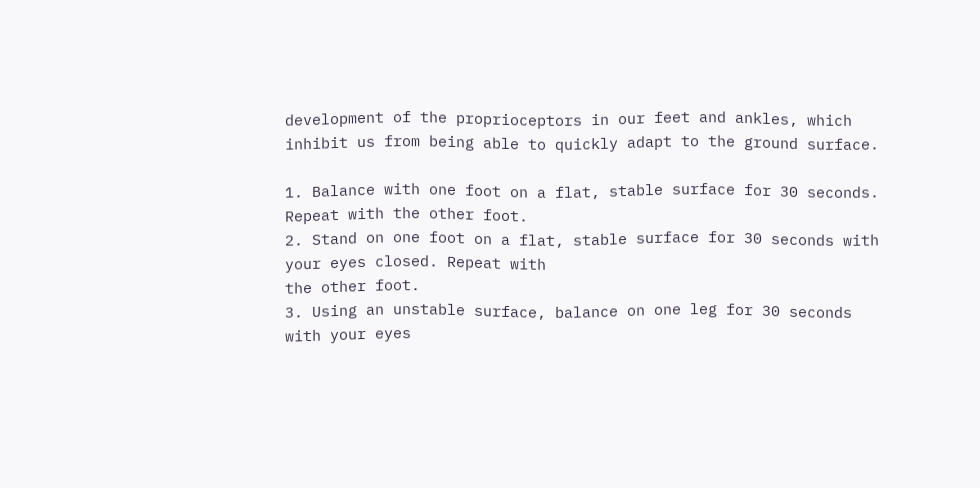development of the proprioceptors in our feet and ankles, which inhibit us from being able to quickly adapt to the ground surface.

1. Balance with one foot on a flat, stable surface for 30 seconds. Repeat with the other foot.
2. Stand on one foot on a flat, stable surface for 30 seconds with your eyes closed. Repeat with
the other foot.
3. Using an unstable surface, balance on one leg for 30 seconds with your eyes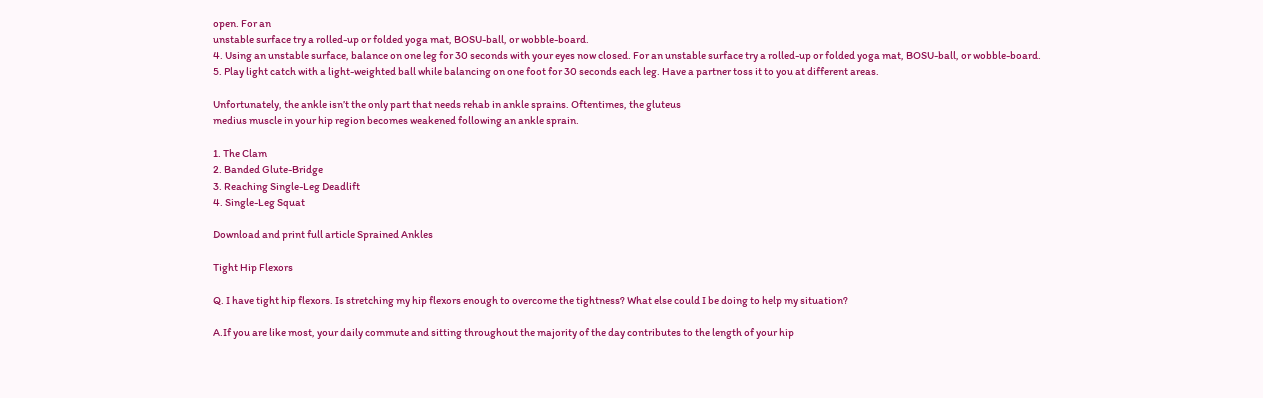open. For an
unstable surface try a rolled-up or folded yoga mat, BOSU-ball, or wobble-board.
4. Using an unstable surface, balance on one leg for 30 seconds with your eyes now closed. For an unstable surface try a rolled-up or folded yoga mat, BOSU-ball, or wobble-board.
5. Play light catch with a light-weighted ball while balancing on one foot for 30 seconds each leg. Have a partner toss it to you at different areas.

Unfortunately, the ankle isn’t the only part that needs rehab in ankle sprains. Oftentimes, the gluteus
medius muscle in your hip region becomes weakened following an ankle sprain.

1. The Clam
2. Banded Glute-Bridge
3. Reaching Single-Leg Deadlift
4. Single-Leg Squat

Download and print full article Sprained Ankles

Tight Hip Flexors

Q. I have tight hip flexors. Is stretching my hip flexors enough to overcome the tightness? What else could I be doing to help my situation?

A.If you are like most, your daily commute and sitting throughout the majority of the day contributes to the length of your hip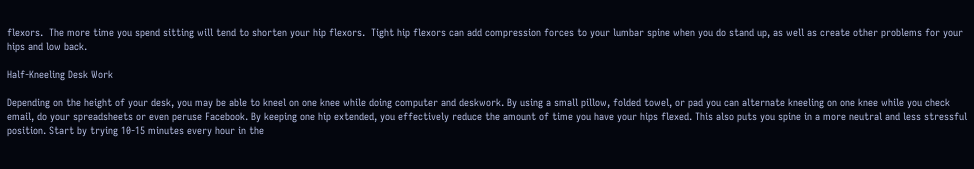flexors.  The more time you spend sitting will tend to shorten your hip flexors.  Tight hip flexors can add compression forces to your lumbar spine when you do stand up, as well as create other problems for your hips and low back.

Half-Kneeling Desk Work

Depending on the height of your desk, you may be able to kneel on one knee while doing computer and deskwork. By using a small pillow, folded towel, or pad you can alternate kneeling on one knee while you check email, do your spreadsheets or even peruse Facebook. By keeping one hip extended, you effectively reduce the amount of time you have your hips flexed. This also puts you spine in a more neutral and less stressful position. Start by trying 10-15 minutes every hour in the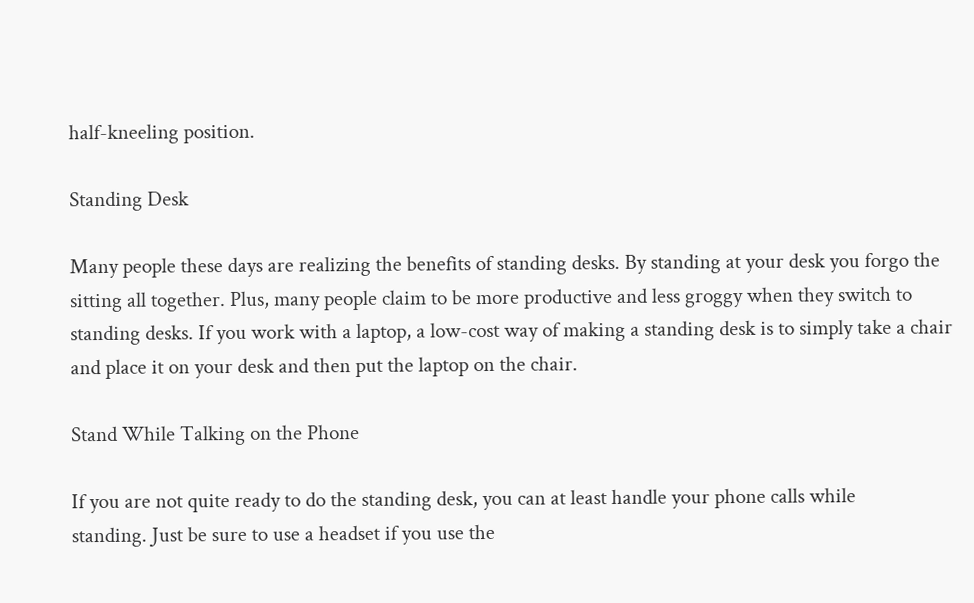half-kneeling position.

Standing Desk

Many people these days are realizing the benefits of standing desks. By standing at your desk you forgo the sitting all together. Plus, many people claim to be more productive and less groggy when they switch to standing desks. If you work with a laptop, a low-cost way of making a standing desk is to simply take a chair and place it on your desk and then put the laptop on the chair.

Stand While Talking on the Phone

If you are not quite ready to do the standing desk, you can at least handle your phone calls while
standing. Just be sure to use a headset if you use the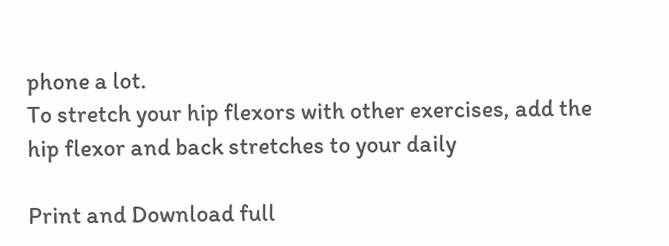phone a lot.
To stretch your hip flexors with other exercises, add the hip flexor and back stretches to your daily

Print and Download full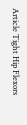Article Tight Hip Flexors